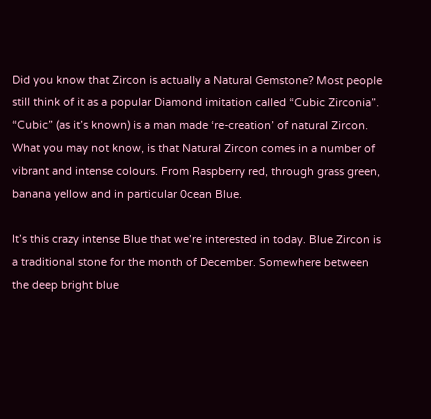Did you know that Zircon is actually a Natural Gemstone? Most people still think of it as a popular Diamond imitation called “Cubic Zirconia”. “Cubic” (as it’s known) is a man made ‘re-creation’ of natural Zircon. What you may not know, is that Natural Zircon comes in a number of vibrant and intense colours. From Raspberry red, through grass green, banana yellow and in particular 0cean Blue.

It’s this crazy intense Blue that we’re interested in today. Blue Zircon is a traditional stone for the month of December. Somewhere between the deep bright blue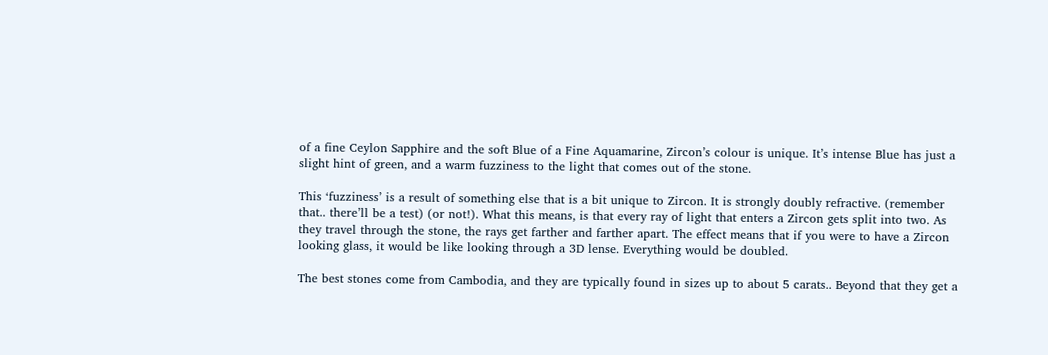of a fine Ceylon Sapphire and the soft Blue of a Fine Aquamarine, Zircon’s colour is unique. It’s intense Blue has just a slight hint of green, and a warm fuzziness to the light that comes out of the stone.

This ‘fuzziness’ is a result of something else that is a bit unique to Zircon. It is strongly doubly refractive. (remember that.. there’ll be a test) (or not!). What this means, is that every ray of light that enters a Zircon gets split into two. As they travel through the stone, the rays get farther and farther apart. The effect means that if you were to have a Zircon looking glass, it would be like looking through a 3D lense. Everything would be doubled.

The best stones come from Cambodia, and they are typically found in sizes up to about 5 carats.. Beyond that they get a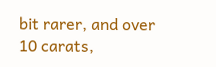bit rarer, and over 10 carats,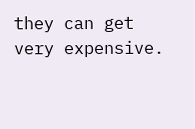they can get very expensive.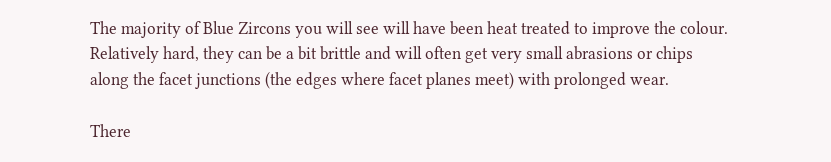The majority of Blue Zircons you will see will have been heat treated to improve the colour. Relatively hard, they can be a bit brittle and will often get very small abrasions or chips along the facet junctions (the edges where facet planes meet) with prolonged wear.

There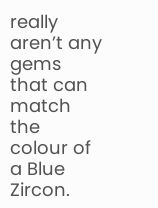really aren’t any gems that can match the colour of a Blue Zircon.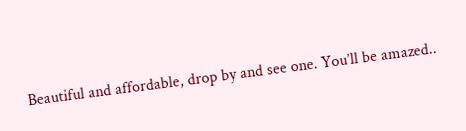Beautiful and affordable, drop by and see one. You’ll be amazed..